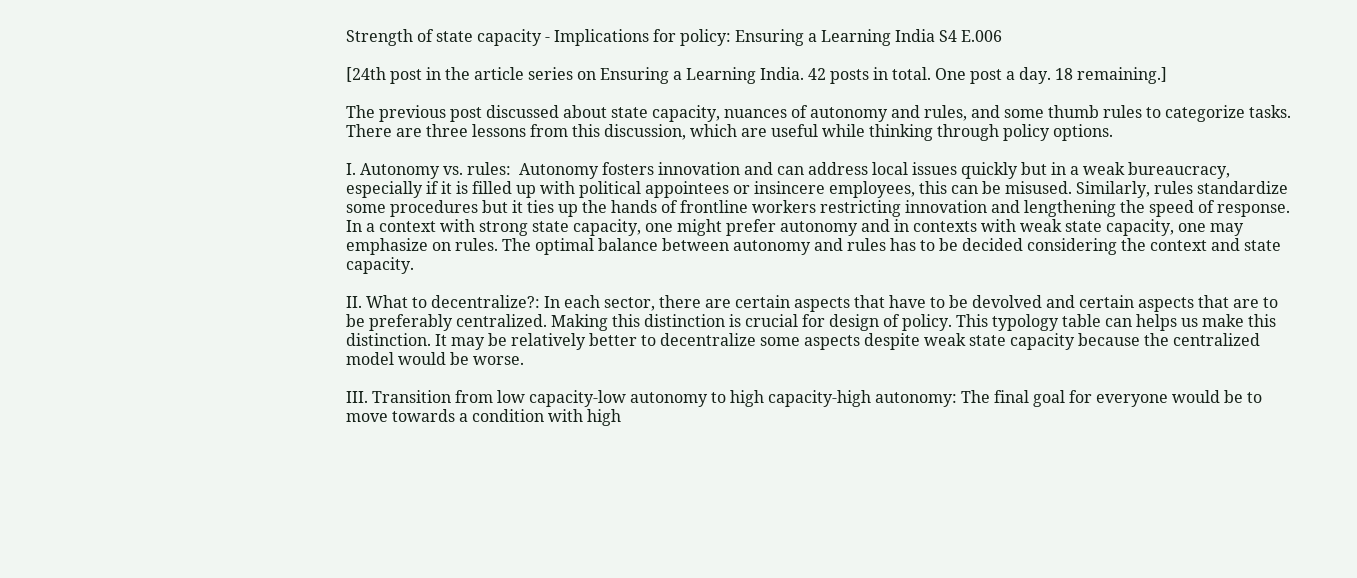Strength of state capacity - Implications for policy: Ensuring a Learning India S4 E.006

[24th post in the article series on Ensuring a Learning India. 42 posts in total. One post a day. 18 remaining.]

The previous post discussed about state capacity, nuances of autonomy and rules, and some thumb rules to categorize tasks. There are three lessons from this discussion, which are useful while thinking through policy options.

I. Autonomy vs. rules:  Autonomy fosters innovation and can address local issues quickly but in a weak bureaucracy, especially if it is filled up with political appointees or insincere employees, this can be misused. Similarly, rules standardize some procedures but it ties up the hands of frontline workers restricting innovation and lengthening the speed of response. In a context with strong state capacity, one might prefer autonomy and in contexts with weak state capacity, one may emphasize on rules. The optimal balance between autonomy and rules has to be decided considering the context and state capacity.

II. What to decentralize?: In each sector, there are certain aspects that have to be devolved and certain aspects that are to be preferably centralized. Making this distinction is crucial for design of policy. This typology table can helps us make this distinction. It may be relatively better to decentralize some aspects despite weak state capacity because the centralized model would be worse.

III. Transition from low capacity-low autonomy to high capacity-high autonomy: The final goal for everyone would be to move towards a condition with high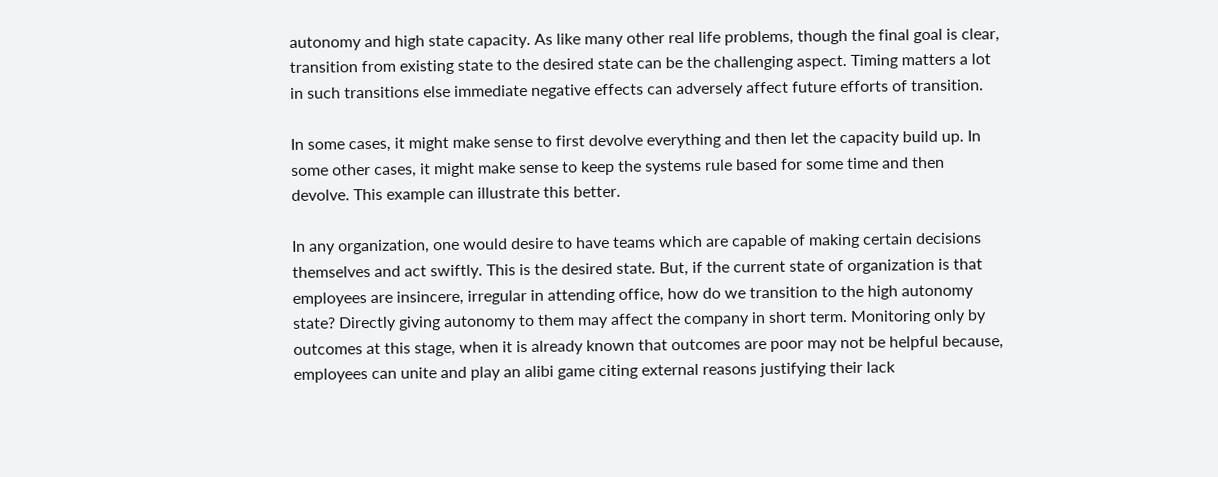autonomy and high state capacity. As like many other real life problems, though the final goal is clear, transition from existing state to the desired state can be the challenging aspect. Timing matters a lot in such transitions else immediate negative effects can adversely affect future efforts of transition.

In some cases, it might make sense to first devolve everything and then let the capacity build up. In some other cases, it might make sense to keep the systems rule based for some time and then devolve. This example can illustrate this better.

In any organization, one would desire to have teams which are capable of making certain decisions themselves and act swiftly. This is the desired state. But, if the current state of organization is that employees are insincere, irregular in attending office, how do we transition to the high autonomy state? Directly giving autonomy to them may affect the company in short term. Monitoring only by outcomes at this stage, when it is already known that outcomes are poor may not be helpful because, employees can unite and play an alibi game citing external reasons justifying their lack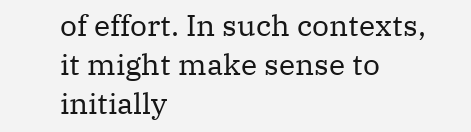of effort. In such contexts, it might make sense to initially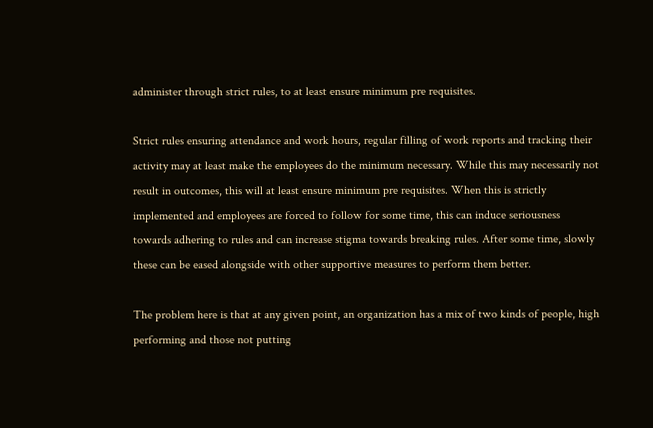administer through strict rules, to at least ensure minimum pre requisites.

Strict rules ensuring attendance and work hours, regular filling of work reports and tracking their activity may at least make the employees do the minimum necessary. While this may necessarily not result in outcomes, this will at least ensure minimum pre requisites. When this is strictly implemented and employees are forced to follow for some time, this can induce seriousness towards adhering to rules and can increase stigma towards breaking rules. After some time, slowly these can be eased alongside with other supportive measures to perform them better.

The problem here is that at any given point, an organization has a mix of two kinds of people, high performing and those not putting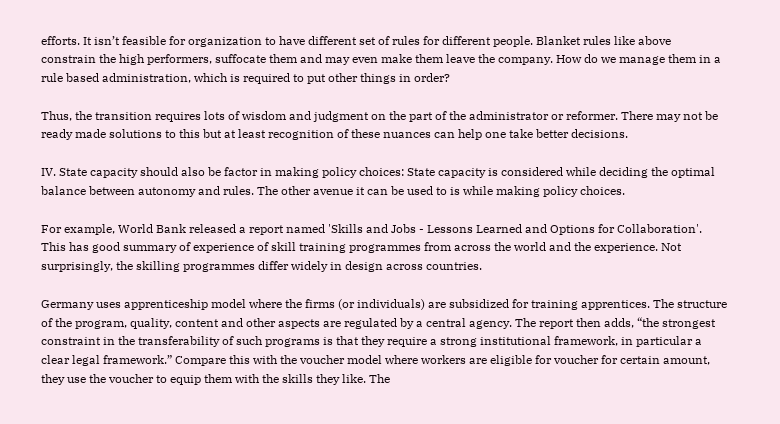efforts. It isn’t feasible for organization to have different set of rules for different people. Blanket rules like above constrain the high performers, suffocate them and may even make them leave the company. How do we manage them in a rule based administration, which is required to put other things in order?

Thus, the transition requires lots of wisdom and judgment on the part of the administrator or reformer. There may not be ready made solutions to this but at least recognition of these nuances can help one take better decisions.

IV. State capacity should also be factor in making policy choices: State capacity is considered while deciding the optimal balance between autonomy and rules. The other avenue it can be used to is while making policy choices.

For example, World Bank released a report named 'Skills and Jobs - Lessons Learned and Options for Collaboration'. This has good summary of experience of skill training programmes from across the world and the experience. Not surprisingly, the skilling programmes differ widely in design across countries.

Germany uses apprenticeship model where the firms (or individuals) are subsidized for training apprentices. The structure of the program, quality, content and other aspects are regulated by a central agency. The report then adds, “the strongest constraint in the transferability of such programs is that they require a strong institutional framework, in particular a clear legal framework.” Compare this with the voucher model where workers are eligible for voucher for certain amount, they use the voucher to equip them with the skills they like. The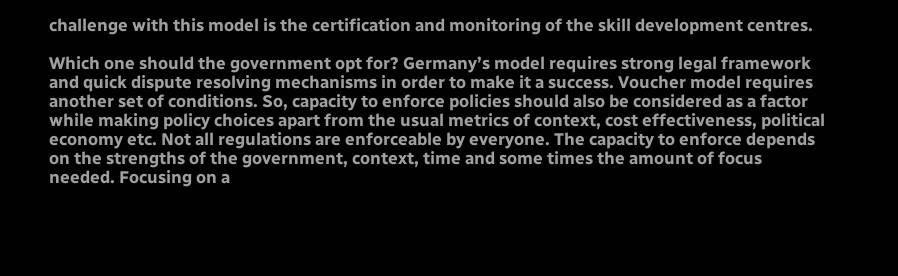challenge with this model is the certification and monitoring of the skill development centres.

Which one should the government opt for? Germany’s model requires strong legal framework and quick dispute resolving mechanisms in order to make it a success. Voucher model requires another set of conditions. So, capacity to enforce policies should also be considered as a factor while making policy choices apart from the usual metrics of context, cost effectiveness, political economy etc. Not all regulations are enforceable by everyone. The capacity to enforce depends on the strengths of the government, context, time and some times the amount of focus needed. Focusing on a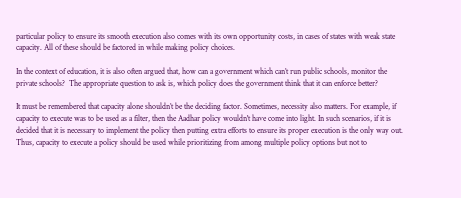particular policy to ensure its smooth execution also comes with its own opportunity costs, in cases of states with weak state capacity. All of these should be factored in while making policy choices.

In the context of education, it is also often argued that, how can a government which can’t run public schools, monitor the private schools?  The appropriate question to ask is, which policy does the government think that it can enforce better?

It must be remembered that capacity alone shouldn’t be the deciding factor. Sometimes, necessity also matters. For example, if capacity to execute was to be used as a filter, then the Aadhar policy wouldn't have come into light. In such scenarios, if it is decided that it is necessary to implement the policy then putting extra efforts to ensure its proper execution is the only way out. Thus, capacity to execute a policy should be used while prioritizing from among multiple policy options but not to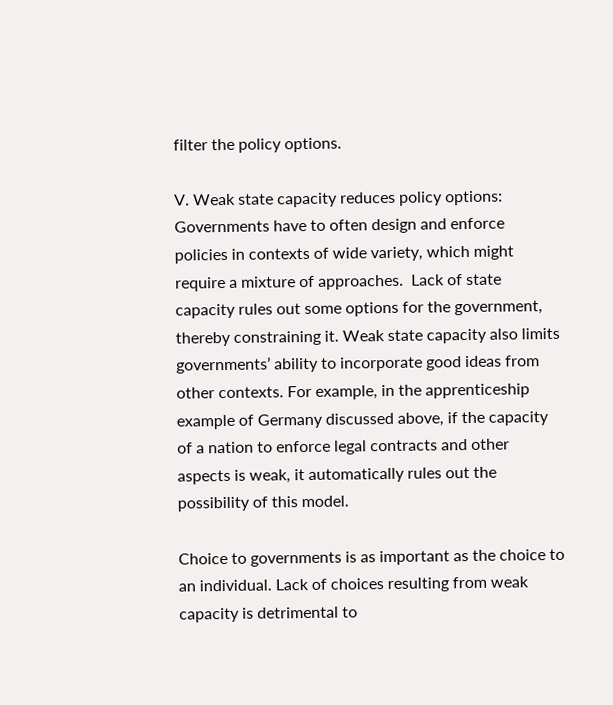filter the policy options.

V. Weak state capacity reduces policy options: Governments have to often design and enforce policies in contexts of wide variety, which might require a mixture of approaches.  Lack of state capacity rules out some options for the government, thereby constraining it. Weak state capacity also limits governments’ ability to incorporate good ideas from other contexts. For example, in the apprenticeship example of Germany discussed above, if the capacity of a nation to enforce legal contracts and other aspects is weak, it automatically rules out the possibility of this model.

Choice to governments is as important as the choice to an individual. Lack of choices resulting from weak capacity is detrimental to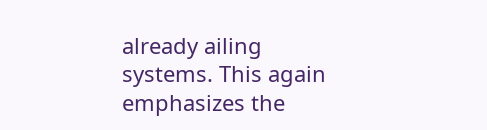already ailing systems. This again emphasizes the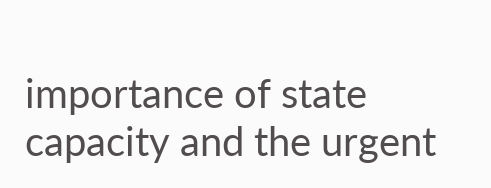importance of state capacity and the urgent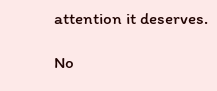attention it deserves.

No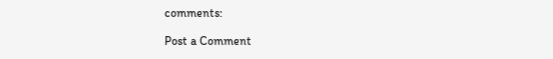comments:

Post a Comment